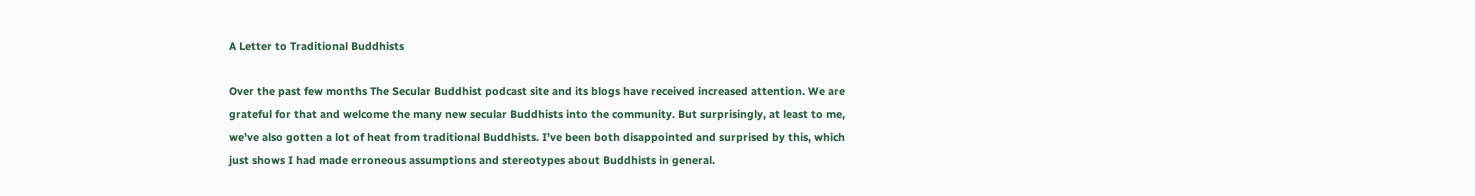A Letter to Traditional Buddhists

Over the past few months The Secular Buddhist podcast site and its blogs have received increased attention. We are grateful for that and welcome the many new secular Buddhists into the community. But surprisingly, at least to me, we’ve also gotten a lot of heat from traditional Buddhists. I’ve been both disappointed and surprised by this, which just shows I had made erroneous assumptions and stereotypes about Buddhists in general.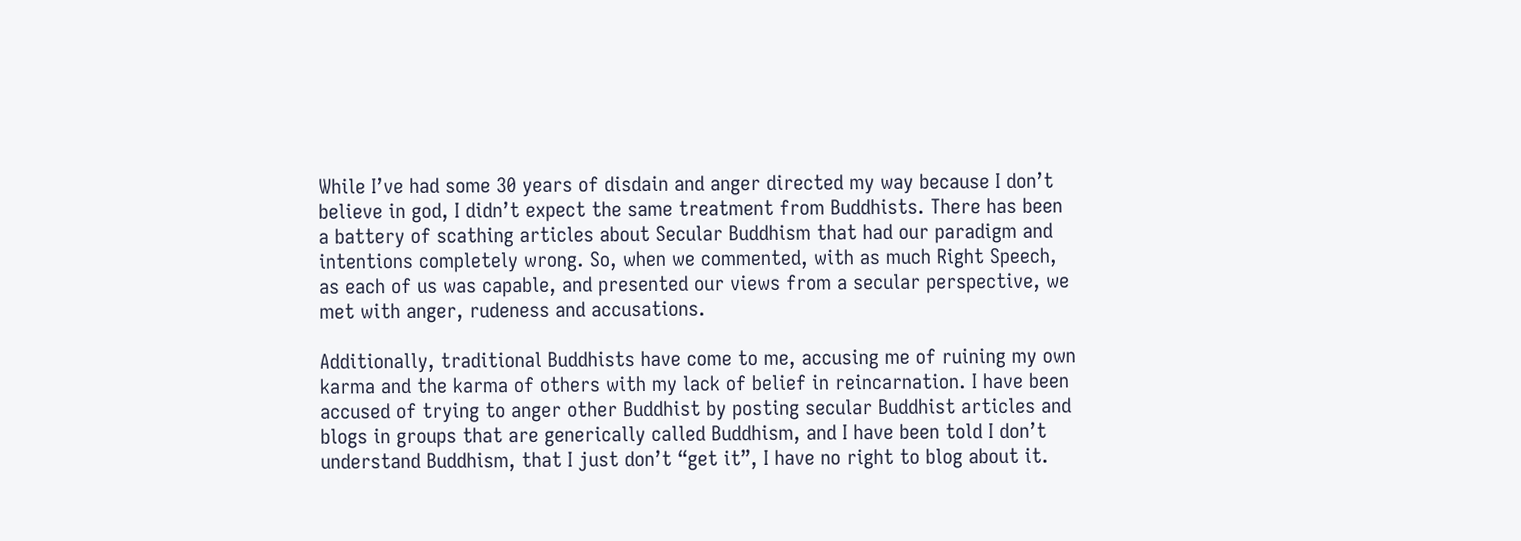While I’ve had some 30 years of disdain and anger directed my way because I don’t believe in god, I didn’t expect the same treatment from Buddhists. There has been a battery of scathing articles about Secular Buddhism that had our paradigm and intentions completely wrong. So, when we commented, with as much Right Speech, as each of us was capable, and presented our views from a secular perspective, we met with anger, rudeness and accusations.

Additionally, traditional Buddhists have come to me, accusing me of ruining my own karma and the karma of others with my lack of belief in reincarnation. I have been accused of trying to anger other Buddhist by posting secular Buddhist articles and blogs in groups that are generically called Buddhism, and I have been told I don’t understand Buddhism, that I just don’t “get it”, I have no right to blog about it.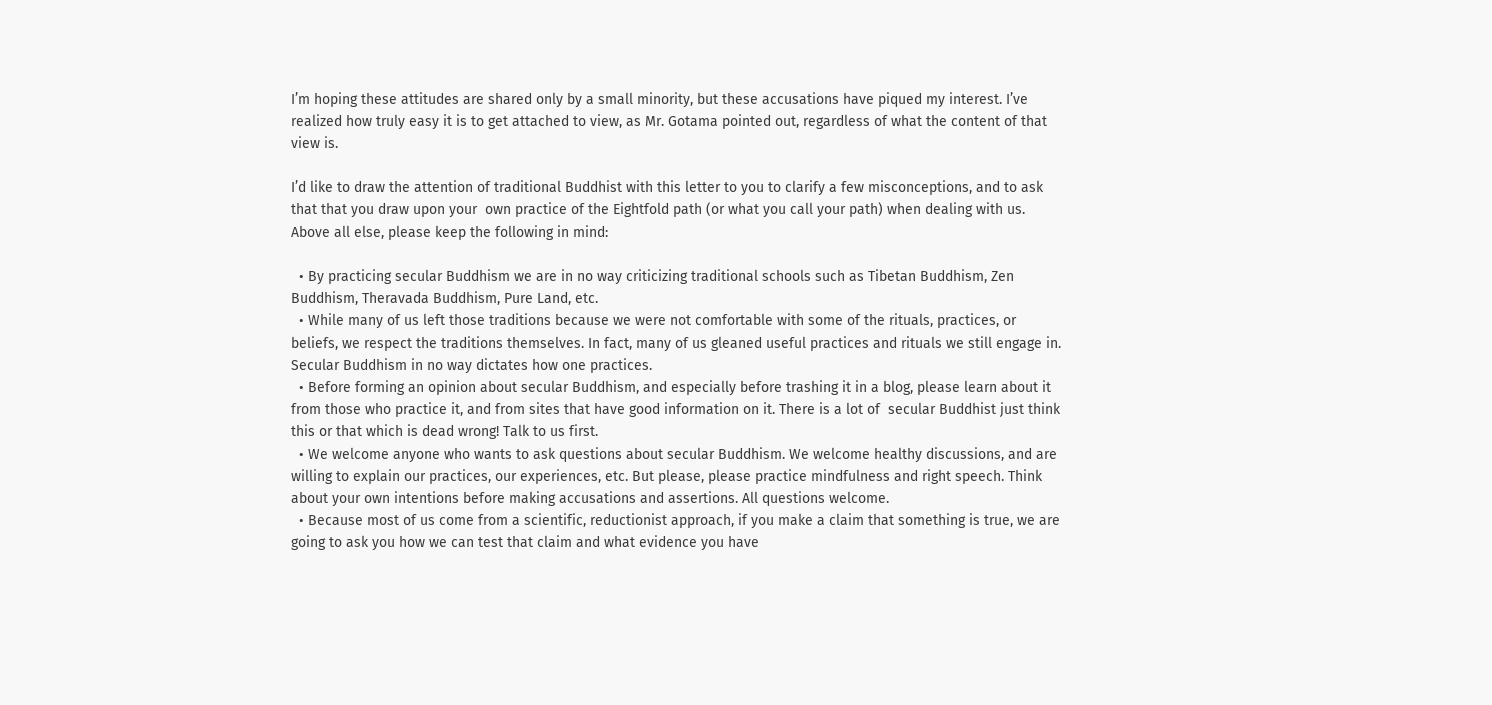I’m hoping these attitudes are shared only by a small minority, but these accusations have piqued my interest. I’ve realized how truly easy it is to get attached to view, as Mr. Gotama pointed out, regardless of what the content of that view is.

I’d like to draw the attention of traditional Buddhist with this letter to you to clarify a few misconceptions, and to ask that that you draw upon your  own practice of the Eightfold path (or what you call your path) when dealing with us. Above all else, please keep the following in mind:

  • By practicing secular Buddhism we are in no way criticizing traditional schools such as Tibetan Buddhism, Zen Buddhism, Theravada Buddhism, Pure Land, etc.
  • While many of us left those traditions because we were not comfortable with some of the rituals, practices, or beliefs, we respect the traditions themselves. In fact, many of us gleaned useful practices and rituals we still engage in. Secular Buddhism in no way dictates how one practices.
  • Before forming an opinion about secular Buddhism, and especially before trashing it in a blog, please learn about it from those who practice it, and from sites that have good information on it. There is a lot of  secular Buddhist just think this or that which is dead wrong! Talk to us first.
  • We welcome anyone who wants to ask questions about secular Buddhism. We welcome healthy discussions, and are willing to explain our practices, our experiences, etc. But please, please practice mindfulness and right speech. Think about your own intentions before making accusations and assertions. All questions welcome.
  • Because most of us come from a scientific, reductionist approach, if you make a claim that something is true, we are going to ask you how we can test that claim and what evidence you have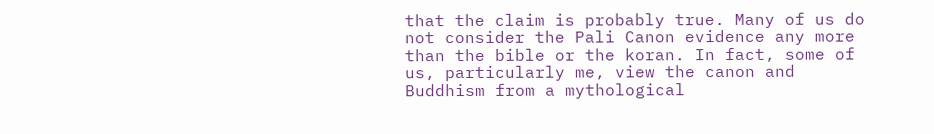that the claim is probably true. Many of us do not consider the Pali Canon evidence any more than the bible or the koran. In fact, some of us, particularly me, view the canon and Buddhism from a mythological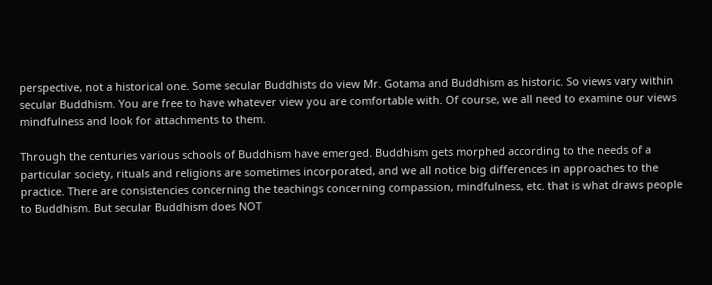perspective, not a historical one. Some secular Buddhists do view Mr. Gotama and Buddhism as historic. So views vary within secular Buddhism. You are free to have whatever view you are comfortable with. Of course, we all need to examine our views mindfulness and look for attachments to them.

Through the centuries various schools of Buddhism have emerged. Buddhism gets morphed according to the needs of a particular society, rituals and religions are sometimes incorporated, and we all notice big differences in approaches to the practice. There are consistencies concerning the teachings concerning compassion, mindfulness, etc. that is what draws people to Buddhism. But secular Buddhism does NOT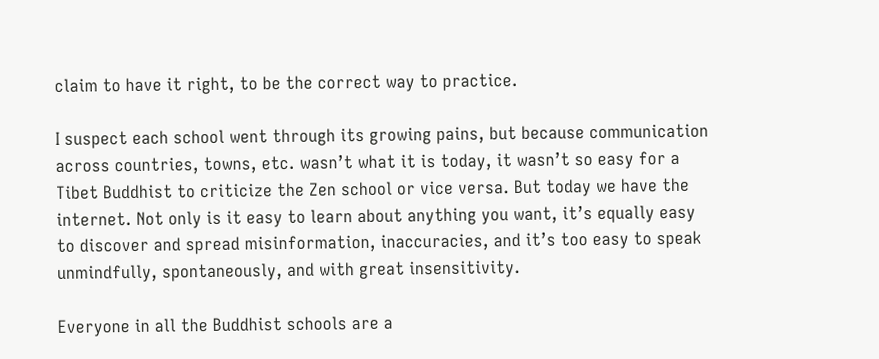claim to have it right, to be the correct way to practice.

I suspect each school went through its growing pains, but because communication across countries, towns, etc. wasn’t what it is today, it wasn’t so easy for a Tibet Buddhist to criticize the Zen school or vice versa. But today we have the internet. Not only is it easy to learn about anything you want, it’s equally easy to discover and spread misinformation, inaccuracies, and it’s too easy to speak unmindfully, spontaneously, and with great insensitivity.

Everyone in all the Buddhist schools are a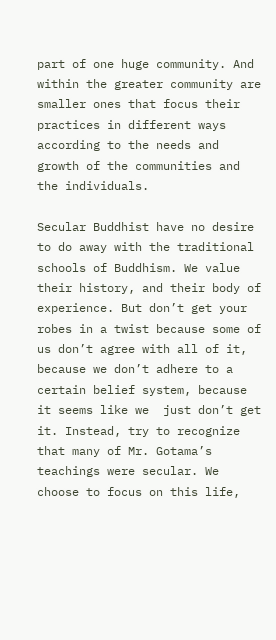part of one huge community. And within the greater community are smaller ones that focus their practices in different ways according to the needs and growth of the communities and the individuals.

Secular Buddhist have no desire to do away with the traditional schools of Buddhism. We value their history, and their body of experience. But don’t get your robes in a twist because some of us don’t agree with all of it, because we don’t adhere to a certain belief system, because it seems like we  just don’t get it. Instead, try to recognize that many of Mr. Gotama’s teachings were secular. We choose to focus on this life,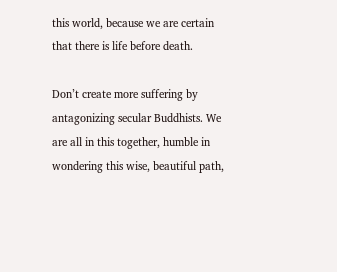this world, because we are certain that there is life before death.

Don’t create more suffering by antagonizing secular Buddhists. We are all in this together, humble in wondering this wise, beautiful path,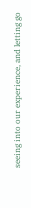seeing into our experience, and letting go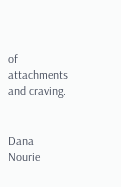of attachments and craving.


Dana Nourie